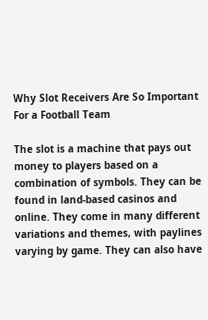Why Slot Receivers Are So Important For a Football Team

The slot is a machine that pays out money to players based on a combination of symbols. They can be found in land-based casinos and online. They come in many different variations and themes, with paylines varying by game. They can also have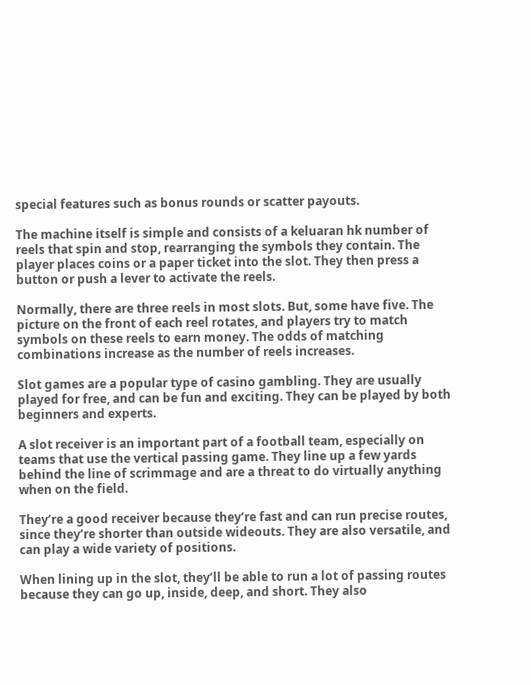special features such as bonus rounds or scatter payouts.

The machine itself is simple and consists of a keluaran hk number of reels that spin and stop, rearranging the symbols they contain. The player places coins or a paper ticket into the slot. They then press a button or push a lever to activate the reels.

Normally, there are three reels in most slots. But, some have five. The picture on the front of each reel rotates, and players try to match symbols on these reels to earn money. The odds of matching combinations increase as the number of reels increases.

Slot games are a popular type of casino gambling. They are usually played for free, and can be fun and exciting. They can be played by both beginners and experts.

A slot receiver is an important part of a football team, especially on teams that use the vertical passing game. They line up a few yards behind the line of scrimmage and are a threat to do virtually anything when on the field.

They’re a good receiver because they’re fast and can run precise routes, since they’re shorter than outside wideouts. They are also versatile, and can play a wide variety of positions.

When lining up in the slot, they’ll be able to run a lot of passing routes because they can go up, inside, deep, and short. They also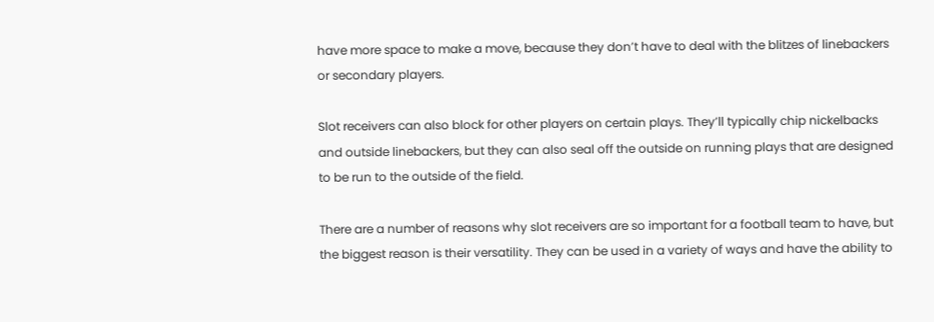have more space to make a move, because they don’t have to deal with the blitzes of linebackers or secondary players.

Slot receivers can also block for other players on certain plays. They’ll typically chip nickelbacks and outside linebackers, but they can also seal off the outside on running plays that are designed to be run to the outside of the field.

There are a number of reasons why slot receivers are so important for a football team to have, but the biggest reason is their versatility. They can be used in a variety of ways and have the ability to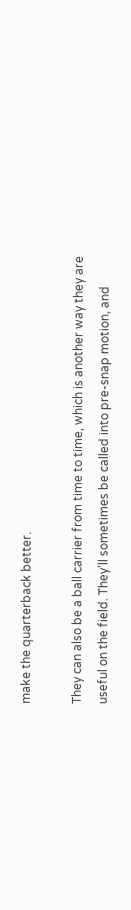make the quarterback better.

They can also be a ball carrier from time to time, which is another way they are useful on the field. They’ll sometimes be called into pre-snap motion, and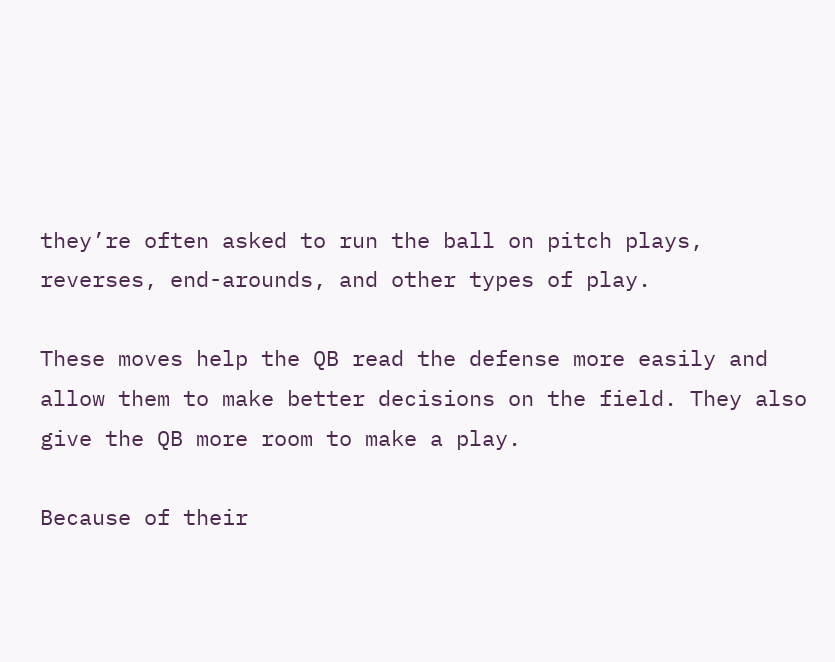they’re often asked to run the ball on pitch plays, reverses, end-arounds, and other types of play.

These moves help the QB read the defense more easily and allow them to make better decisions on the field. They also give the QB more room to make a play.

Because of their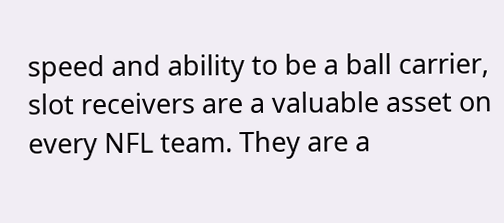speed and ability to be a ball carrier, slot receivers are a valuable asset on every NFL team. They are a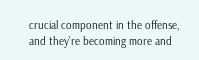crucial component in the offense, and they’re becoming more and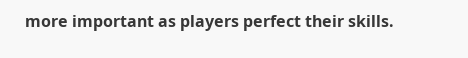more important as players perfect their skills.